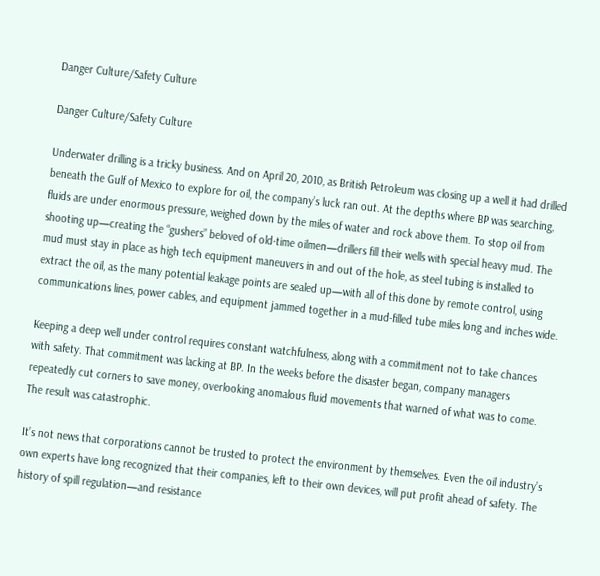Danger Culture/Safety Culture

Danger Culture/Safety Culture

Underwater drilling is a tricky business. And on April 20, 2010, as British Petroleum was closing up a well it had drilled beneath the Gulf of Mexico to explore for oil, the company’s luck ran out. At the depths where BP was searching, fluids are under enormous pressure, weighed down by the miles of water and rock above them. To stop oil from shooting up—creating the “gushers” beloved of old-time oilmen—drillers fill their wells with special heavy mud. The mud must stay in place as high tech equipment maneuvers in and out of the hole, as steel tubing is installed to extract the oil, as the many potential leakage points are sealed up—with all of this done by remote control, using communications lines, power cables, and equipment jammed together in a mud-filled tube miles long and inches wide.

Keeping a deep well under control requires constant watchfulness, along with a commitment not to take chances with safety. That commitment was lacking at BP. In the weeks before the disaster began, company managers repeatedly cut corners to save money, overlooking anomalous fluid movements that warned of what was to come. The result was catastrophic.

It’s not news that corporations cannot be trusted to protect the environment by themselves. Even the oil industry’s own experts have long recognized that their companies, left to their own devices, will put profit ahead of safety. The history of spill regulation—and resistance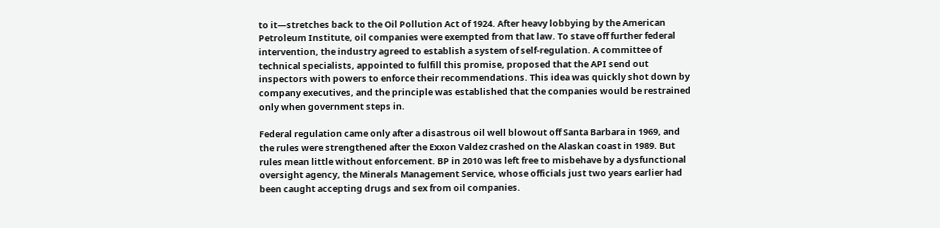to it—stretches back to the Oil Pollution Act of 1924. After heavy lobbying by the American Petroleum Institute, oil companies were exempted from that law. To stave off further federal intervention, the industry agreed to establish a system of self-regulation. A committee of technical specialists, appointed to fulfill this promise, proposed that the API send out inspectors with powers to enforce their recommendations. This idea was quickly shot down by company executives, and the principle was established that the companies would be restrained only when government steps in.

Federal regulation came only after a disastrous oil well blowout off Santa Barbara in 1969, and the rules were strengthened after the Exxon Valdez crashed on the Alaskan coast in 1989. But rules mean little without enforcement. BP in 2010 was left free to misbehave by a dysfunctional oversight agency, the Minerals Management Service, whose officials just two years earlier had been caught accepting drugs and sex from oil companies.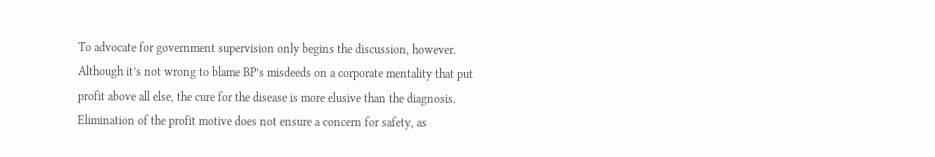To advocate for government supervision only begins the discussion, however. Although it’s not wrong to blame BP’s misdeeds on a corporate mentality that put profit above all else, the cure for the disease is more elusive than the diagnosis. Elimination of the profit motive does not ensure a concern for safety, as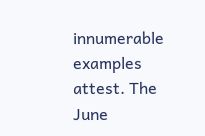innumerable examples attest. The June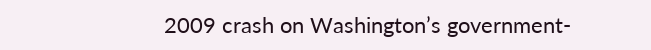2009 crash on Washington’s government-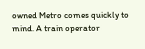owned Metro comes quickly to mind. A train operator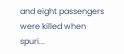and eight passengers were killed when spuri...